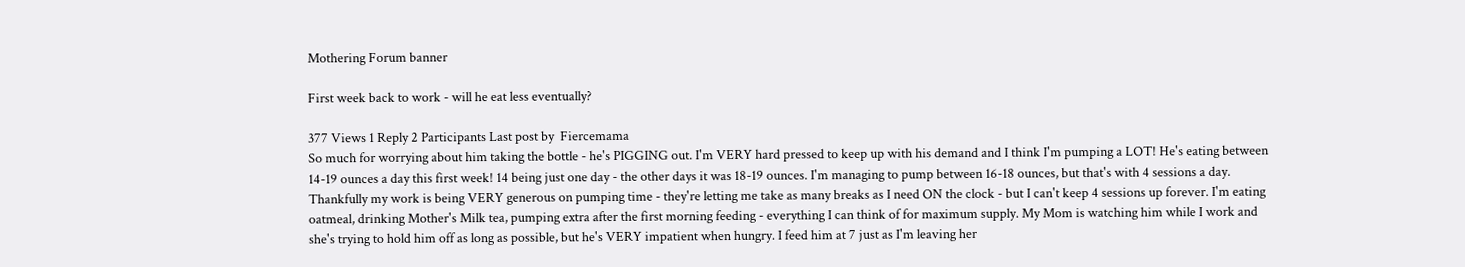Mothering Forum banner

First week back to work - will he eat less eventually?

377 Views 1 Reply 2 Participants Last post by  Fiercemama
So much for worrying about him taking the bottle - he's PIGGING out. I'm VERY hard pressed to keep up with his demand and I think I'm pumping a LOT! He's eating between 14-19 ounces a day this first week! 14 being just one day - the other days it was 18-19 ounces. I'm managing to pump between 16-18 ounces, but that's with 4 sessions a day. Thankfully my work is being VERY generous on pumping time - they're letting me take as many breaks as I need ON the clock - but I can't keep 4 sessions up forever. I'm eating oatmeal, drinking Mother's Milk tea, pumping extra after the first morning feeding - everything I can think of for maximum supply. My Mom is watching him while I work and she's trying to hold him off as long as possible, but he's VERY impatient when hungry. I feed him at 7 just as I'm leaving her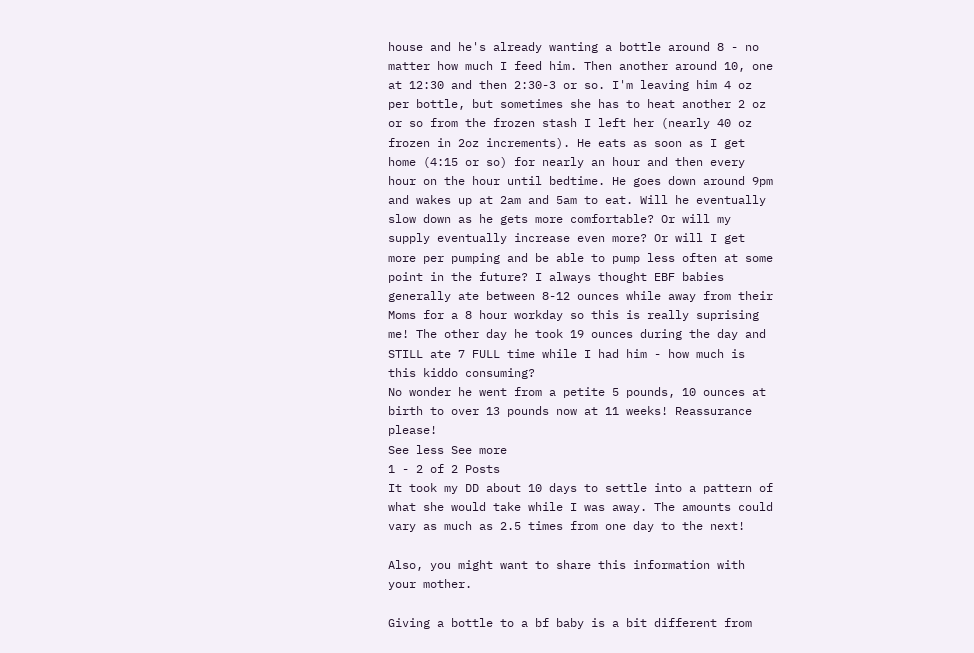house and he's already wanting a bottle around 8 - no matter how much I feed him. Then another around 10, one at 12:30 and then 2:30-3 or so. I'm leaving him 4 oz per bottle, but sometimes she has to heat another 2 oz or so from the frozen stash I left her (nearly 40 oz frozen in 2oz increments). He eats as soon as I get home (4:15 or so) for nearly an hour and then every hour on the hour until bedtime. He goes down around 9pm and wakes up at 2am and 5am to eat. Will he eventually slow down as he gets more comfortable? Or will my supply eventually increase even more? Or will I get more per pumping and be able to pump less often at some point in the future? I always thought EBF babies generally ate between 8-12 ounces while away from their Moms for a 8 hour workday so this is really suprising me! The other day he took 19 ounces during the day and STILL ate 7 FULL time while I had him - how much is this kiddo consuming?
No wonder he went from a petite 5 pounds, 10 ounces at birth to over 13 pounds now at 11 weeks! Reassurance please!
See less See more
1 - 2 of 2 Posts
It took my DD about 10 days to settle into a pattern of what she would take while I was away. The amounts could vary as much as 2.5 times from one day to the next!

Also, you might want to share this information with your mother.

Giving a bottle to a bf baby is a bit different from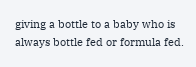giving a bottle to a baby who is always bottle fed or formula fed.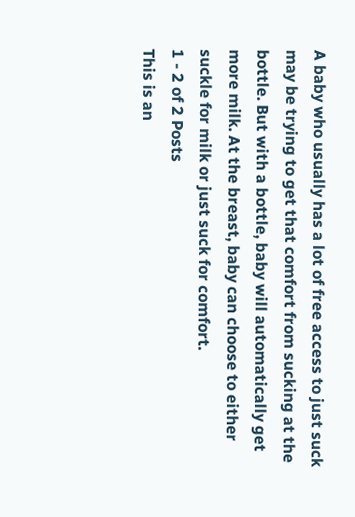A baby who usually has a lot of free access to just suck may be trying to get that comfort from sucking at the bottle. But with a bottle, baby will automatically get more milk. At the breast, baby can choose to either suckle for milk or just suck for comfort.
1 - 2 of 2 Posts
This is an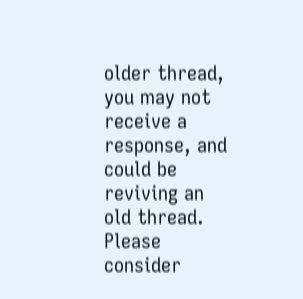older thread, you may not receive a response, and could be reviving an old thread. Please consider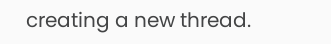creating a new thread.